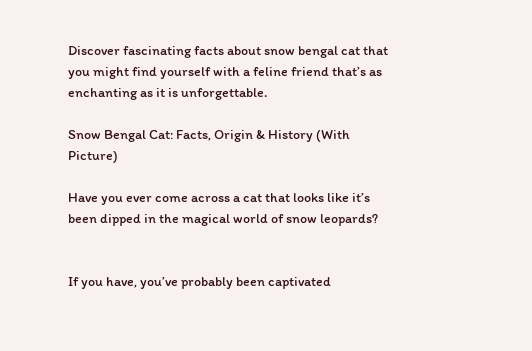Discover fascinating facts about snow bengal cat that you might find yourself with a feline friend that’s as enchanting as it is unforgettable.

Snow Bengal Cat: Facts, Origin & History (With Picture)

Have you ever come across a cat that looks like it’s been dipped in the magical world of snow leopards?


If you have, you’ve probably been captivated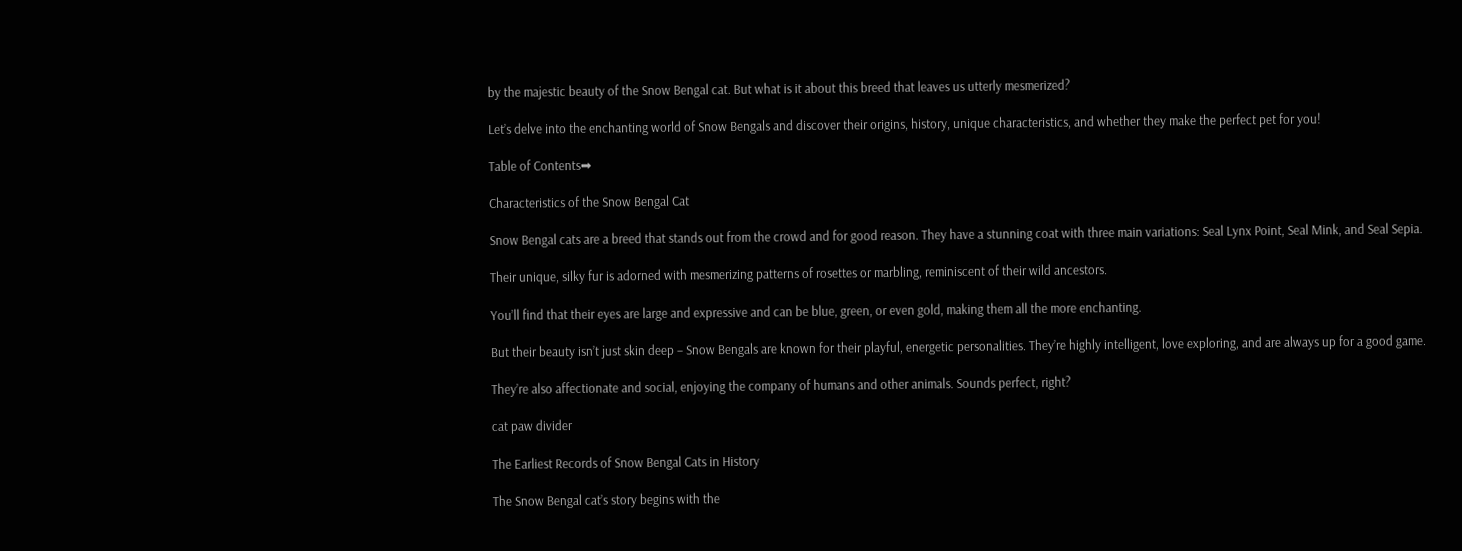by the majestic beauty of the Snow Bengal cat. But what is it about this breed that leaves us utterly mesmerized?

Let’s delve into the enchanting world of Snow Bengals and discover their origins, history, unique characteristics, and whether they make the perfect pet for you!

Table of Contents➡

Characteristics of the Snow Bengal Cat

Snow Bengal cats are a breed that stands out from the crowd and for good reason. They have a stunning coat with three main variations: Seal Lynx Point, Seal Mink, and Seal Sepia.

Their unique, silky fur is adorned with mesmerizing patterns of rosettes or marbling, reminiscent of their wild ancestors.

You’ll find that their eyes are large and expressive and can be blue, green, or even gold, making them all the more enchanting.

But their beauty isn’t just skin deep – Snow Bengals are known for their playful, energetic personalities. They’re highly intelligent, love exploring, and are always up for a good game.

They’re also affectionate and social, enjoying the company of humans and other animals. Sounds perfect, right?

cat paw divider

The Earliest Records of Snow Bengal Cats in History

The Snow Bengal cat’s story begins with the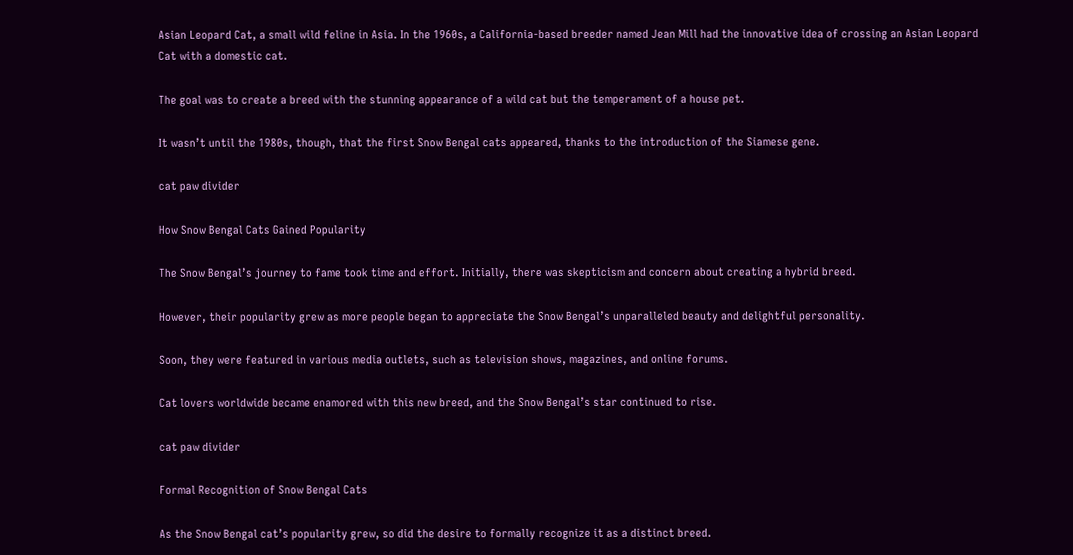Asian Leopard Cat, a small wild feline in Asia. In the 1960s, a California-based breeder named Jean Mill had the innovative idea of crossing an Asian Leopard Cat with a domestic cat.

The goal was to create a breed with the stunning appearance of a wild cat but the temperament of a house pet.

It wasn’t until the 1980s, though, that the first Snow Bengal cats appeared, thanks to the introduction of the Siamese gene.

cat paw divider

How Snow Bengal Cats Gained Popularity

The Snow Bengal’s journey to fame took time and effort. Initially, there was skepticism and concern about creating a hybrid breed.

However, their popularity grew as more people began to appreciate the Snow Bengal’s unparalleled beauty and delightful personality.

Soon, they were featured in various media outlets, such as television shows, magazines, and online forums.

Cat lovers worldwide became enamored with this new breed, and the Snow Bengal’s star continued to rise.

cat paw divider

Formal Recognition of Snow Bengal Cats

As the Snow Bengal cat’s popularity grew, so did the desire to formally recognize it as a distinct breed.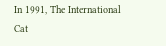In 1991, The International Cat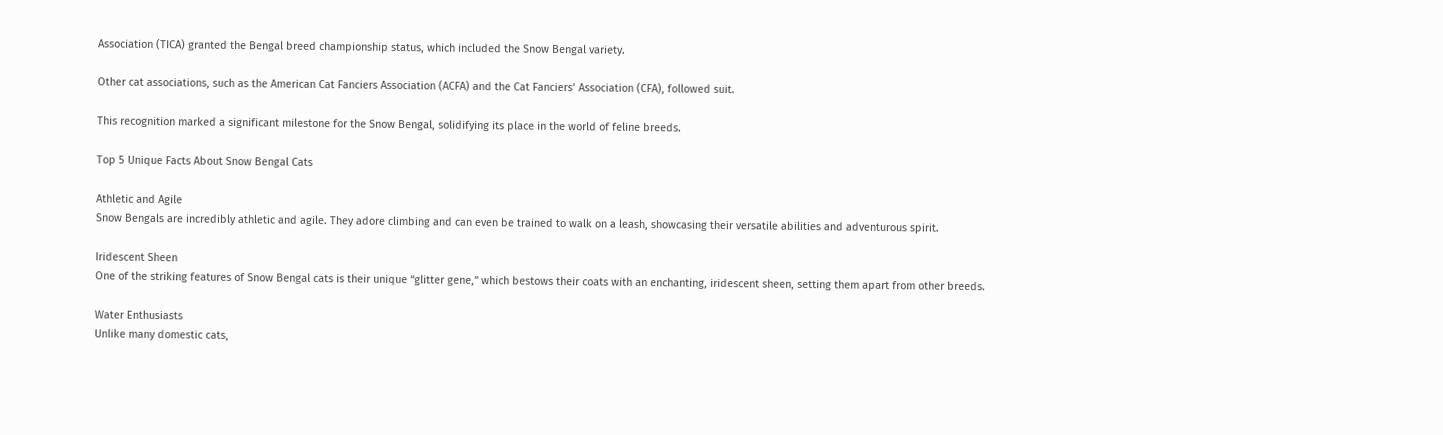Association (TICA) granted the Bengal breed championship status, which included the Snow Bengal variety.

Other cat associations, such as the American Cat Fanciers Association (ACFA) and the Cat Fanciers’ Association (CFA), followed suit.

This recognition marked a significant milestone for the Snow Bengal, solidifying its place in the world of feline breeds.

Top 5 Unique Facts About Snow Bengal Cats

Athletic and Agile
Snow Bengals are incredibly athletic and agile. They adore climbing and can even be trained to walk on a leash, showcasing their versatile abilities and adventurous spirit.

Iridescent Sheen
One of the striking features of Snow Bengal cats is their unique “glitter gene,” which bestows their coats with an enchanting, iridescent sheen, setting them apart from other breeds.

Water Enthusiasts
Unlike many domestic cats,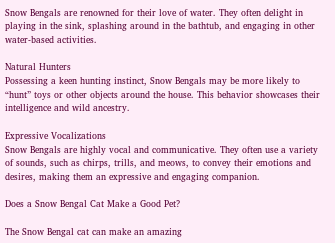Snow Bengals are renowned for their love of water. They often delight in playing in the sink, splashing around in the bathtub, and engaging in other water-based activities.

Natural Hunters
Possessing a keen hunting instinct, Snow Bengals may be more likely to “hunt” toys or other objects around the house. This behavior showcases their intelligence and wild ancestry.

Expressive Vocalizations
Snow Bengals are highly vocal and communicative. They often use a variety of sounds, such as chirps, trills, and meows, to convey their emotions and desires, making them an expressive and engaging companion.

Does a Snow Bengal Cat Make a Good Pet?

The Snow Bengal cat can make an amazing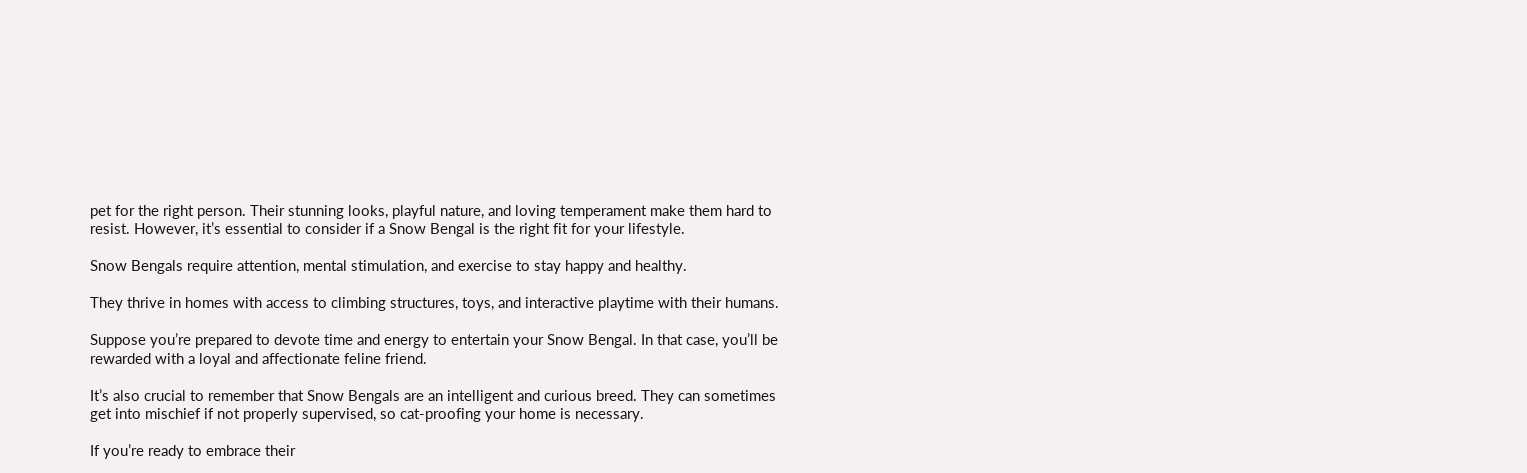pet for the right person. Their stunning looks, playful nature, and loving temperament make them hard to resist. However, it’s essential to consider if a Snow Bengal is the right fit for your lifestyle.

Snow Bengals require attention, mental stimulation, and exercise to stay happy and healthy.

They thrive in homes with access to climbing structures, toys, and interactive playtime with their humans.

Suppose you’re prepared to devote time and energy to entertain your Snow Bengal. In that case, you’ll be rewarded with a loyal and affectionate feline friend.

It’s also crucial to remember that Snow Bengals are an intelligent and curious breed. They can sometimes get into mischief if not properly supervised, so cat-proofing your home is necessary.

If you’re ready to embrace their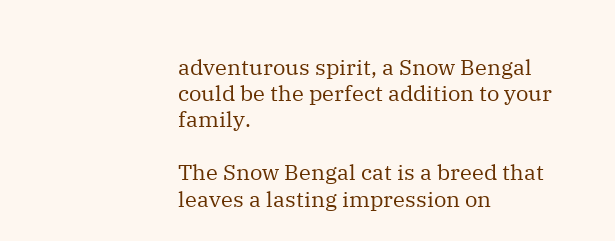adventurous spirit, a Snow Bengal could be the perfect addition to your family.

The Snow Bengal cat is a breed that leaves a lasting impression on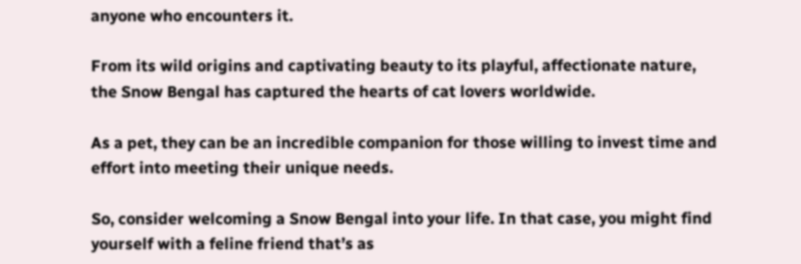anyone who encounters it.

From its wild origins and captivating beauty to its playful, affectionate nature, the Snow Bengal has captured the hearts of cat lovers worldwide.

As a pet, they can be an incredible companion for those willing to invest time and effort into meeting their unique needs.

So, consider welcoming a Snow Bengal into your life. In that case, you might find yourself with a feline friend that’s as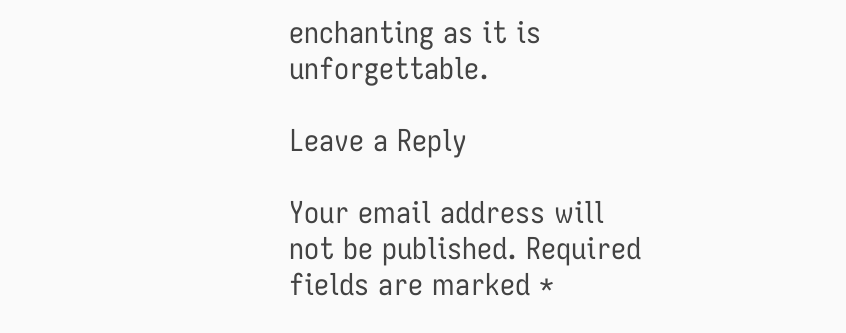enchanting as it is unforgettable.

Leave a Reply

Your email address will not be published. Required fields are marked *